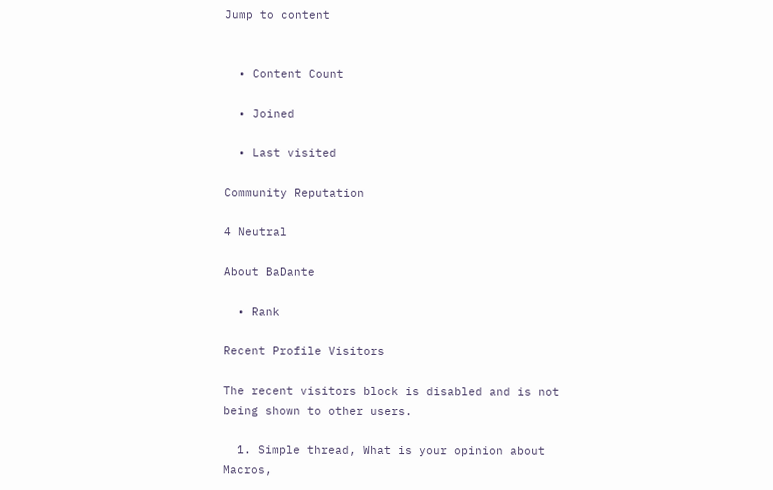Jump to content


  • Content Count

  • Joined

  • Last visited

Community Reputation

4 Neutral

About BaDante

  • Rank

Recent Profile Visitors

The recent visitors block is disabled and is not being shown to other users.

  1. Simple thread, What is your opinion about Macros,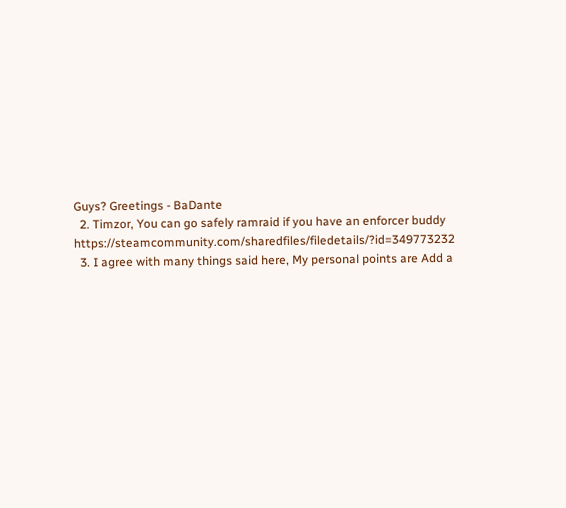Guys? Greetings - BaDante
  2. Timzor, You can go safely ramraid if you have an enforcer buddy https://steamcommunity.com/sharedfiles/filedetails/?id=349773232
  3. I agree with many things said here, My personal points are Add a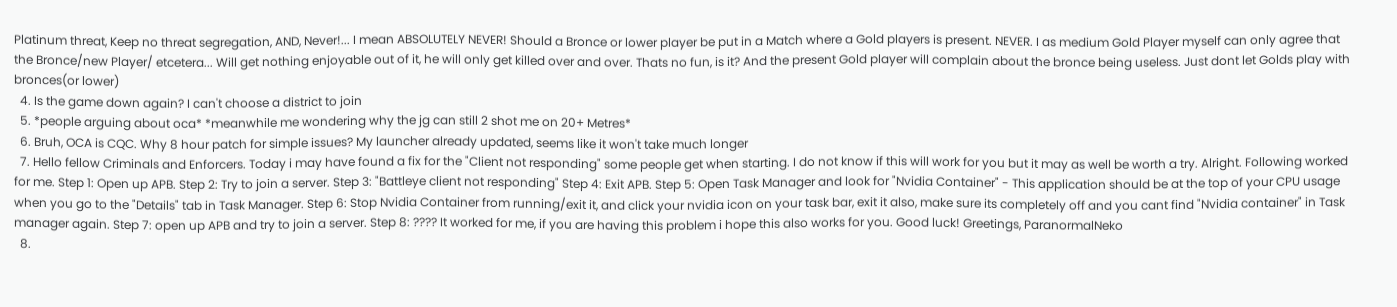Platinum threat, Keep no threat segregation, AND, Never!... I mean ABSOLUTELY NEVER! Should a Bronce or lower player be put in a Match where a Gold players is present. NEVER. I as medium Gold Player myself can only agree that the Bronce/new Player/ etcetera... Will get nothing enjoyable out of it, he will only get killed over and over. Thats no fun, is it? And the present Gold player will complain about the bronce being useless. Just dont let Golds play with bronces(or lower)
  4. Is the game down again? I can't choose a district to join
  5. *people arguing about oca* *meanwhile me wondering why the jg can still 2 shot me on 20+ Metres*
  6. Bruh, OCA is CQC. Why 8 hour patch for simple issues? My launcher already updated, seems like it won't take much longer
  7. Hello fellow Criminals and Enforcers. Today i may have found a fix for the "Client not responding" some people get when starting. I do not know if this will work for you but it may as well be worth a try. Alright. Following worked for me. Step 1: Open up APB. Step 2: Try to join a server. Step 3: "Battleye client not responding" Step 4: Exit APB. Step 5: Open Task Manager and look for "Nvidia Container" - This application should be at the top of your CPU usage when you go to the "Details" tab in Task Manager. Step 6: Stop Nvidia Container from running/exit it, and click your nvidia icon on your task bar, exit it also, make sure its completely off and you cant find "Nvidia container" in Task manager again. Step 7: open up APB and try to join a server. Step 8: ???? It worked for me, if you are having this problem i hope this also works for you. Good luck! Greetings, ParanormalNeko
  8.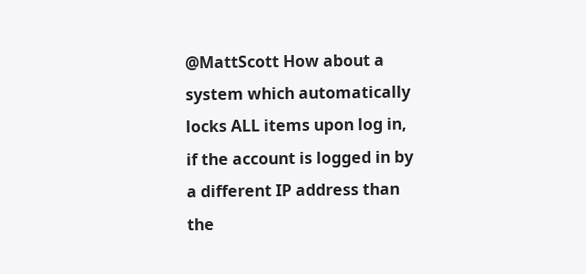@MattScott How about a system which automatically locks ALL items upon log in, if the account is logged in by a different IP address than the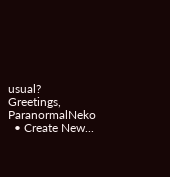usual? Greetings, ParanormalNeko
  • Create New...